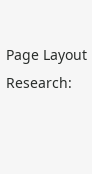Page Layout Research: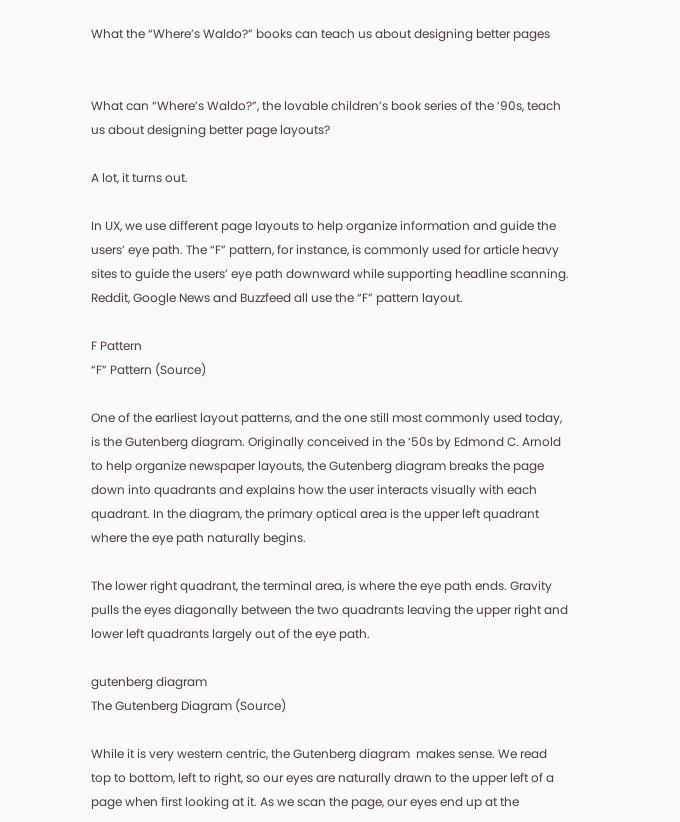What the “Where’s Waldo?” books can teach us about designing better pages


What can “Where’s Waldo?”, the lovable children’s book series of the ‘90s, teach us about designing better page layouts?

A lot, it turns out.

In UX, we use different page layouts to help organize information and guide the users’ eye path. The “F” pattern, for instance, is commonly used for article heavy sites to guide the users’ eye path downward while supporting headline scanning. Reddit, Google News and Buzzfeed all use the “F” pattern layout.

F Pattern
“F” Pattern (Source)

One of the earliest layout patterns, and the one still most commonly used today, is the Gutenberg diagram. Originally conceived in the ‘50s by Edmond C. Arnold to help organize newspaper layouts, the Gutenberg diagram breaks the page down into quadrants and explains how the user interacts visually with each quadrant. In the diagram, the primary optical area is the upper left quadrant where the eye path naturally begins.

The lower right quadrant, the terminal area, is where the eye path ends. Gravity pulls the eyes diagonally between the two quadrants leaving the upper right and lower left quadrants largely out of the eye path.

gutenberg diagram
The Gutenberg Diagram (Source)

While it is very western centric, the Gutenberg diagram  makes sense. We read top to bottom, left to right, so our eyes are naturally drawn to the upper left of a page when first looking at it. As we scan the page, our eyes end up at the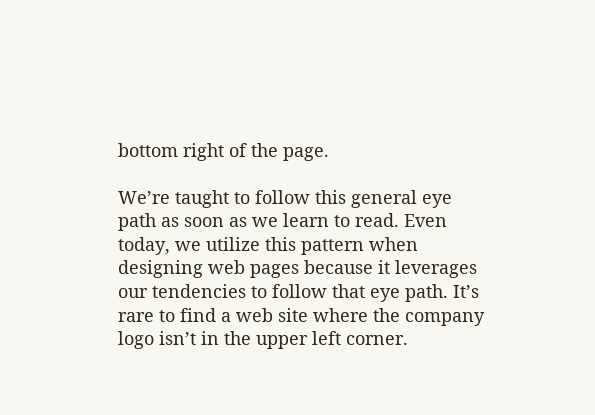bottom right of the page.

We’re taught to follow this general eye path as soon as we learn to read. Even today, we utilize this pattern when designing web pages because it leverages our tendencies to follow that eye path. It’s rare to find a web site where the company logo isn’t in the upper left corner.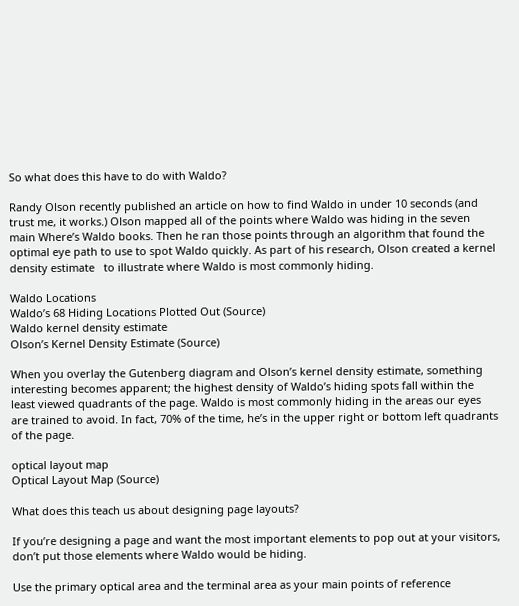So what does this have to do with Waldo?

Randy Olson recently published an article on how to find Waldo in under 10 seconds (and trust me, it works.) Olson mapped all of the points where Waldo was hiding in the seven main Where’s Waldo books. Then he ran those points through an algorithm that found the optimal eye path to use to spot Waldo quickly. As part of his research, Olson created a kernel density estimate   to illustrate where Waldo is most commonly hiding.

Waldo Locations
Waldo’s 68 Hiding Locations Plotted Out (Source)
Waldo kernel density estimate
Olson’s Kernel Density Estimate (Source)

When you overlay the Gutenberg diagram and Olson’s kernel density estimate, something interesting becomes apparent; the highest density of Waldo’s hiding spots fall within the least viewed quadrants of the page. Waldo is most commonly hiding in the areas our eyes are trained to avoid. In fact, 70% of the time, he’s in the upper right or bottom left quadrants of the page.

optical layout map
Optical Layout Map (Source)

What does this teach us about designing page layouts?

If you’re designing a page and want the most important elements to pop out at your visitors, don’t put those elements where Waldo would be hiding.

Use the primary optical area and the terminal area as your main points of reference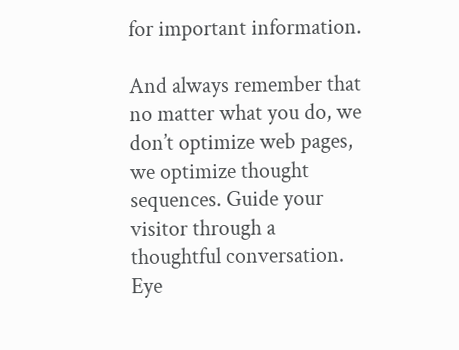for important information.

And always remember that no matter what you do, we don’t optimize web pages, we optimize thought sequences. Guide your visitor through a thoughtful conversation. Eye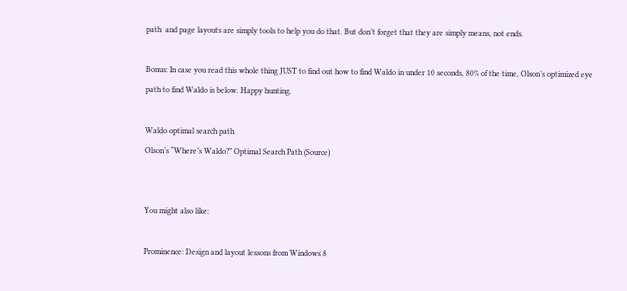path  and page layouts are simply tools to help you do that. But don’t forget that they are simply means, not ends.

Bonus: In case you read this whole thing JUST to find out how to find Waldo in under 10 seconds, 80% of the time, Olson’s optimized eye path to find Waldo is below. Happy hunting.

Waldo optimal search path
Olson’s “Where’s Waldo?” Optimal Search Path (Source)


You might also like:

Prominence: Design and layout lessons from Windows 8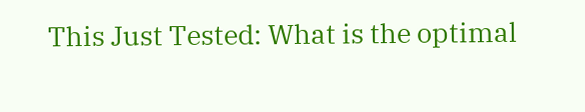This Just Tested: What is the optimal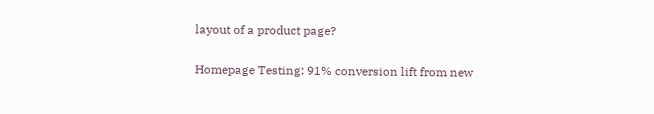layout of a product page?

Homepage Testing: 91% conversion lift from new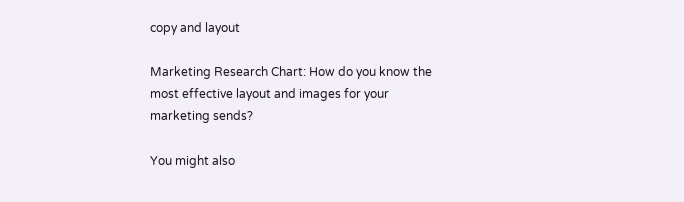copy and layout

Marketing Research Chart: How do you know the most effective layout and images for your marketing sends?

You might also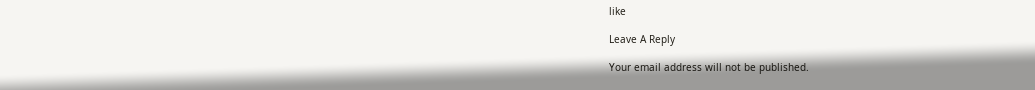like

Leave A Reply

Your email address will not be published.